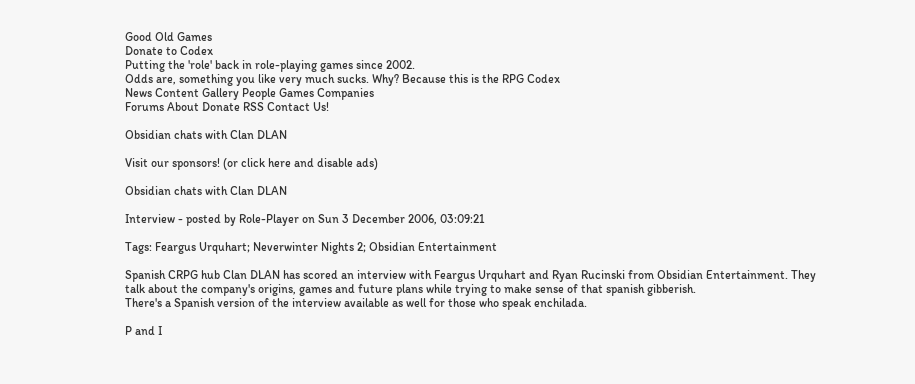Good Old Games
Donate to Codex
Putting the 'role' back in role-playing games since 2002.
Odds are, something you like very much sucks. Why? Because this is the RPG Codex
News Content Gallery People Games Companies
Forums About Donate RSS Contact Us!

Obsidian chats with Clan DLAN

Visit our sponsors! (or click here and disable ads)

Obsidian chats with Clan DLAN

Interview - posted by Role-Player on Sun 3 December 2006, 03:09:21

Tags: Feargus Urquhart; Neverwinter Nights 2; Obsidian Entertainment

Spanish CRPG hub Clan DLAN has scored an interview with Feargus Urquhart and Ryan Rucinski from Obsidian Entertainment. They talk about the company's origins, games and future plans while trying to make sense of that spanish gibberish.
There's a Spanish version of the interview available as well for those who speak enchilada.

P and I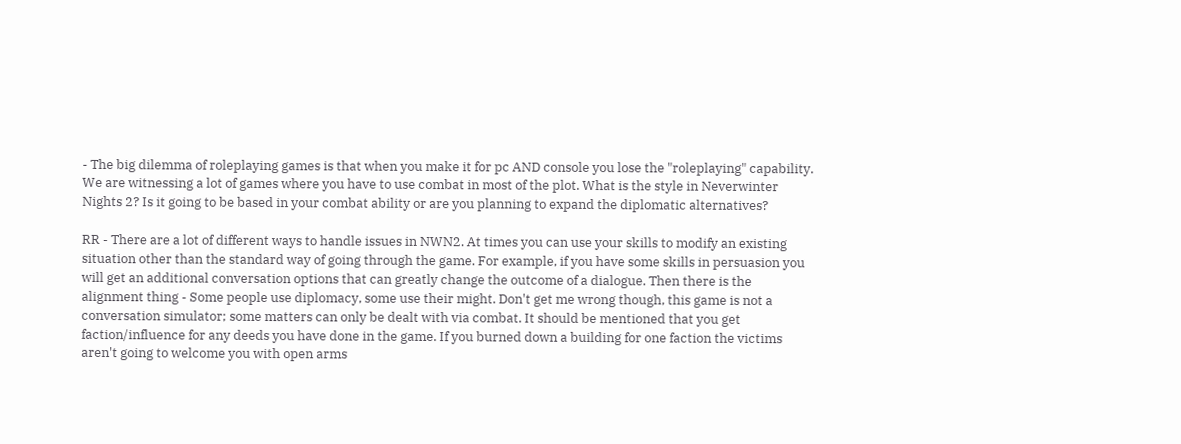- The big dilemma of roleplaying games is that when you make it for pc AND console you lose the "roleplaying" capability. We are witnessing a lot of games where you have to use combat in most of the plot. What is the style in Neverwinter Nights 2? Is it going to be based in your combat ability or are you planning to expand the diplomatic alternatives?

RR - There are a lot of different ways to handle issues in NWN2. At times you can use your skills to modify an existing situation other than the standard way of going through the game. For example, if you have some skills in persuasion you will get an additional conversation options that can greatly change the outcome of a dialogue. Then there is the alignment thing - Some people use diplomacy, some use their might. Don't get me wrong though, this game is not a conversation simulator; some matters can only be dealt with via combat. It should be mentioned that you get faction/influence for any deeds you have done in the game. If you burned down a building for one faction the victims aren't going to welcome you with open arms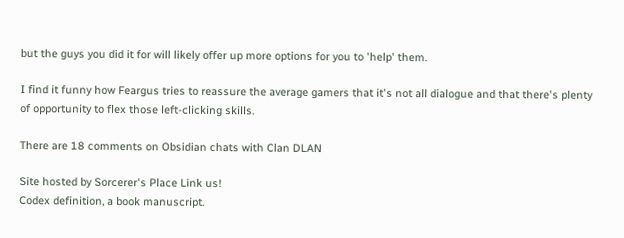but the guys you did it for will likely offer up more options for you to 'help' them.

I find it funny how Feargus tries to reassure the average gamers that it's not all dialogue and that there's plenty of opportunity to flex those left-clicking skills.

There are 18 comments on Obsidian chats with Clan DLAN

Site hosted by Sorcerer's Place Link us!
Codex definition, a book manuscript.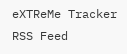eXTReMe Tracker RSS Feed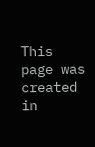This page was created in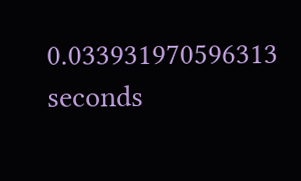0.033931970596313 seconds